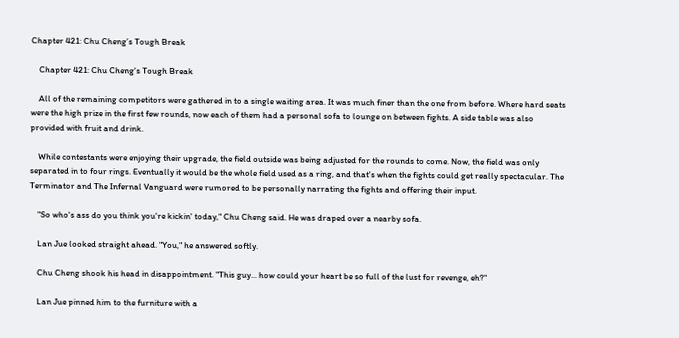Chapter 421: Chu Cheng’s Tough Break

    Chapter 421: Chu Cheng's Tough Break

    All of the remaining competitors were gathered in to a single waiting area. It was much finer than the one from before. Where hard seats were the high prize in the first few rounds, now each of them had a personal sofa to lounge on between fights. A side table was also provided with fruit and drink.

    While contestants were enjoying their upgrade, the field outside was being adjusted for the rounds to come. Now, the field was only separated in to four rings. Eventually it would be the whole field used as a ring, and that's when the fights could get really spectacular. The Terminator and The Infernal Vanguard were rumored to be personally narrating the fights and offering their input.

    "So who's ass do you think you're kickin' today," Chu Cheng said. He was draped over a nearby sofa.

    Lan Jue looked straight ahead. "You," he answered softly.

    Chu Cheng shook his head in disappointment. "This guy... how could your heart be so full of the lust for revenge, eh?"

    Lan Jue pinned him to the furniture with a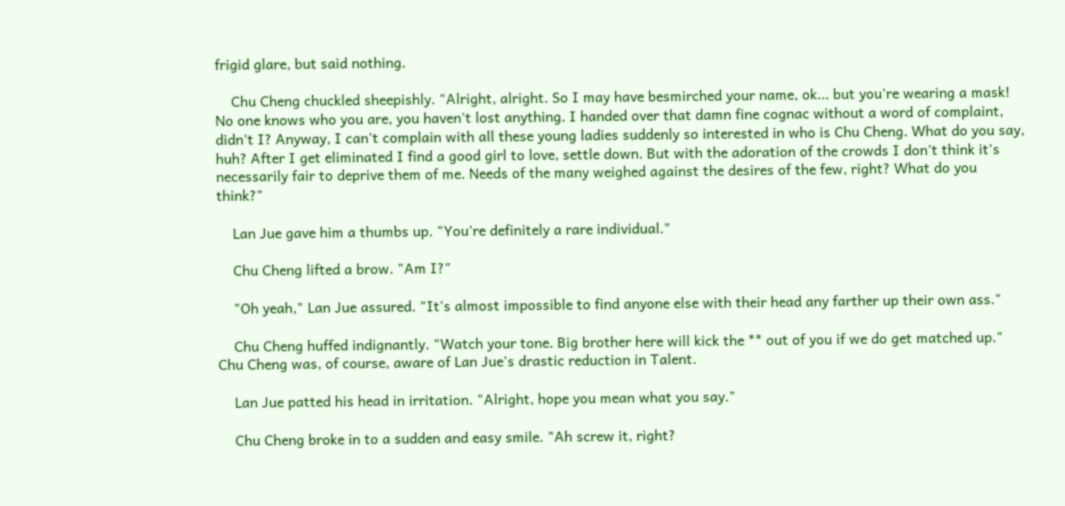frigid glare, but said nothing.

    Chu Cheng chuckled sheepishly. "Alright, alright. So I may have besmirched your name, ok... but you're wearing a mask! No one knows who you are, you haven't lost anything. I handed over that damn fine cognac without a word of complaint, didn't I? Anyway, I can't complain with all these young ladies suddenly so interested in who is Chu Cheng. What do you say, huh? After I get eliminated I find a good girl to love, settle down. But with the adoration of the crowds I don't think it's necessarily fair to deprive them of me. Needs of the many weighed against the desires of the few, right? What do you think?"

    Lan Jue gave him a thumbs up. "You're definitely a rare individual."

    Chu Cheng lifted a brow. "Am I?"

    "Oh yeah," Lan Jue assured. "It's almost impossible to find anyone else with their head any farther up their own ass."

    Chu Cheng huffed indignantly. "Watch your tone. Big brother here will kick the ** out of you if we do get matched up." Chu Cheng was, of course, aware of Lan Jue's drastic reduction in Talent.

    Lan Jue patted his head in irritation. "Alright, hope you mean what you say."

    Chu Cheng broke in to a sudden and easy smile. "Ah screw it, right?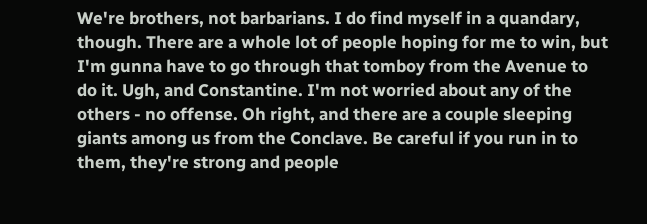We're brothers, not barbarians. I do find myself in a quandary, though. There are a whole lot of people hoping for me to win, but I'm gunna have to go through that tomboy from the Avenue to do it. Ugh, and Constantine. I'm not worried about any of the others - no offense. Oh right, and there are a couple sleeping giants among us from the Conclave. Be careful if you run in to them, they're strong and people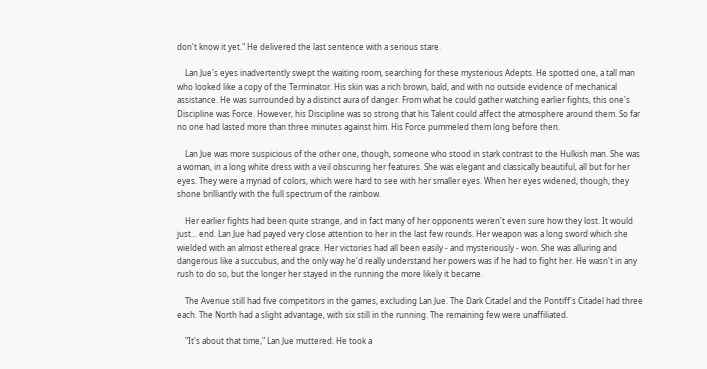don't know it yet." He delivered the last sentence with a serious stare.

    Lan Jue's eyes inadvertently swept the waiting room, searching for these mysterious Adepts. He spotted one, a tall man who looked like a copy of the Terminator. His skin was a rich brown, bald, and with no outside evidence of mechanical assistance. He was surrounded by a distinct aura of danger. From what he could gather watching earlier fights, this one's Discipline was Force. However, his Discipline was so strong that his Talent could affect the atmosphere around them. So far no one had lasted more than three minutes against him. His Force pummeled them long before then.

    Lan Jue was more suspicious of the other one, though, someone who stood in stark contrast to the Hulkish man. She was a woman, in a long white dress with a veil obscuring her features. She was elegant and classically beautiful, all but for her eyes. They were a myriad of colors, which were hard to see with her smaller eyes. When her eyes widened, though, they shone brilliantly with the full spectrum of the rainbow.

    Her earlier fights had been quite strange, and in fact many of her opponents weren't even sure how they lost. It would just... end. Lan Jue had payed very close attention to her in the last few rounds. Her weapon was a long sword which she wielded with an almost ethereal grace. Her victories had all been easily - and mysteriously - won. She was alluring and dangerous like a succubus, and the only way he'd really understand her powers was if he had to fight her. He wasn't in any rush to do so, but the longer her stayed in the running the more likely it became.

    The Avenue still had five competitors in the games, excluding Lan Jue. The Dark Citadel and the Pontiff's Citadel had three each. The North had a slight advantage, with six still in the running. The remaining few were unaffiliated.

    "It's about that time," Lan Jue muttered. He took a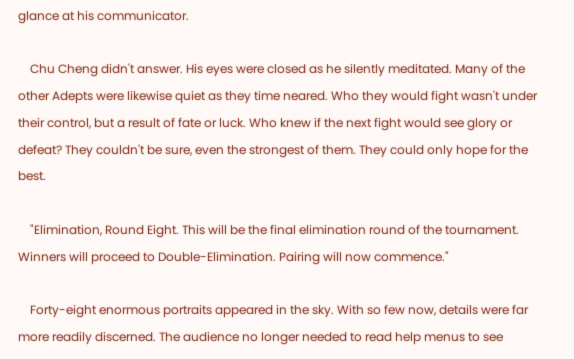glance at his communicator.

    Chu Cheng didn't answer. His eyes were closed as he silently meditated. Many of the other Adepts were likewise quiet as they time neared. Who they would fight wasn't under their control, but a result of fate or luck. Who knew if the next fight would see glory or defeat? They couldn't be sure, even the strongest of them. They could only hope for the best.

    "Elimination, Round Eight. This will be the final elimination round of the tournament. Winners will proceed to Double-Elimination. Pairing will now commence."

    Forty-eight enormous portraits appeared in the sky. With so few now, details were far more readily discerned. The audience no longer needed to read help menus to see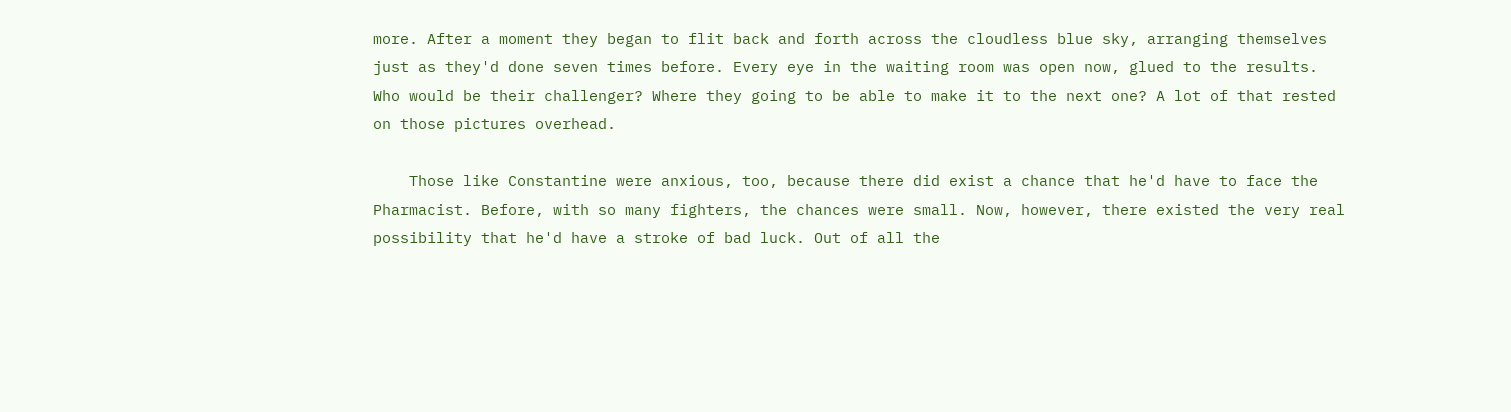more. After a moment they began to flit back and forth across the cloudless blue sky, arranging themselves just as they'd done seven times before. Every eye in the waiting room was open now, glued to the results. Who would be their challenger? Where they going to be able to make it to the next one? A lot of that rested on those pictures overhead.

    Those like Constantine were anxious, too, because there did exist a chance that he'd have to face the Pharmacist. Before, with so many fighters, the chances were small. Now, however, there existed the very real possibility that he'd have a stroke of bad luck. Out of all the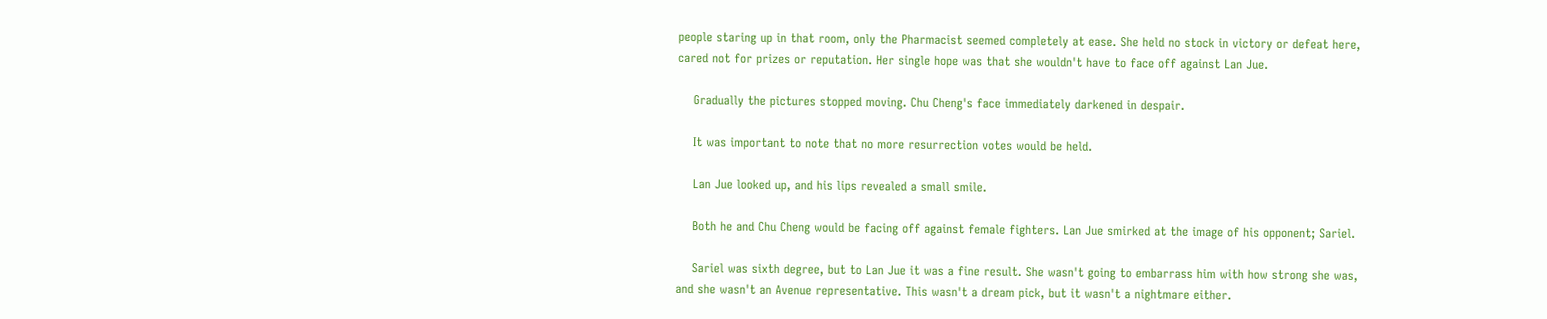people staring up in that room, only the Pharmacist seemed completely at ease. She held no stock in victory or defeat here, cared not for prizes or reputation. Her single hope was that she wouldn't have to face off against Lan Jue.

    Gradually the pictures stopped moving. Chu Cheng's face immediately darkened in despair.

    It was important to note that no more resurrection votes would be held.

    Lan Jue looked up, and his lips revealed a small smile.

    Both he and Chu Cheng would be facing off against female fighters. Lan Jue smirked at the image of his opponent; Sariel.

    Sariel was sixth degree, but to Lan Jue it was a fine result. She wasn't going to embarrass him with how strong she was, and she wasn't an Avenue representative. This wasn't a dream pick, but it wasn't a nightmare either.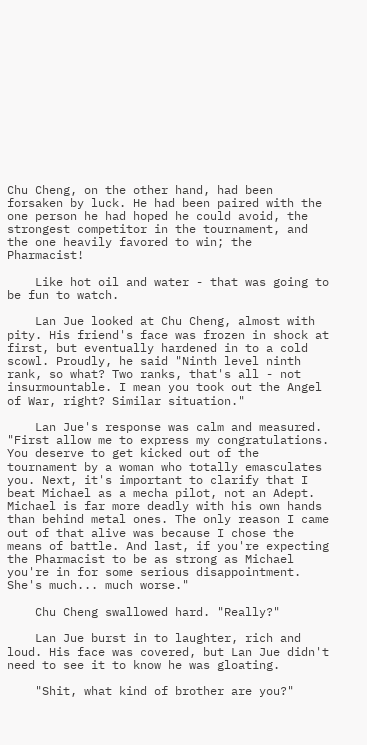Chu Cheng, on the other hand, had been forsaken by luck. He had been paired with the one person he had hoped he could avoid, the strongest competitor in the tournament, and the one heavily favored to win; the Pharmacist!

    Like hot oil and water - that was going to be fun to watch.

    Lan Jue looked at Chu Cheng, almost with pity. His friend's face was frozen in shock at first, but eventually hardened in to a cold scowl. Proudly, he said "Ninth level ninth rank, so what? Two ranks, that's all - not insurmountable. I mean you took out the Angel of War, right? Similar situation."

    Lan Jue's response was calm and measured. "First allow me to express my congratulations. You deserve to get kicked out of the tournament by a woman who totally emasculates you. Next, it's important to clarify that I beat Michael as a mecha pilot, not an Adept. Michael is far more deadly with his own hands than behind metal ones. The only reason I came out of that alive was because I chose the means of battle. And last, if you're expecting the Pharmacist to be as strong as Michael you're in for some serious disappointment. She's much... much worse."

    Chu Cheng swallowed hard. "Really?"

    Lan Jue burst in to laughter, rich and loud. His face was covered, but Lan Jue didn't need to see it to know he was gloating.

    "Shit, what kind of brother are you?"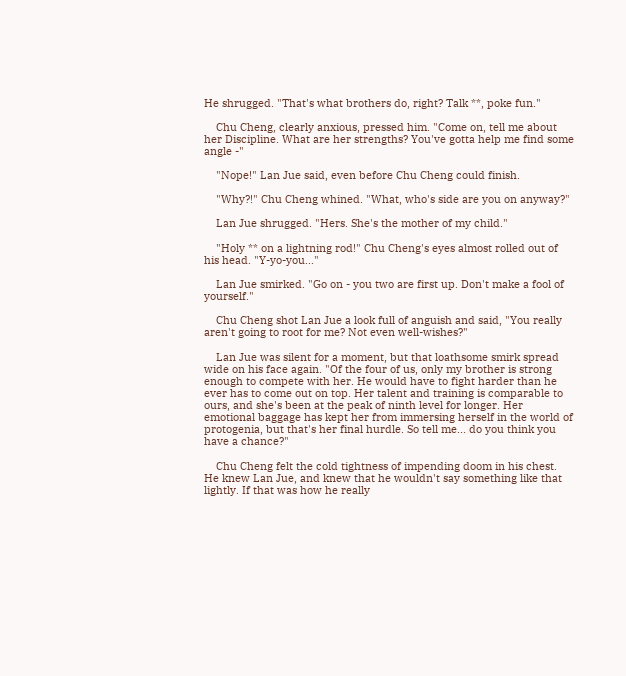He shrugged. "That's what brothers do, right? Talk **, poke fun."

    Chu Cheng, clearly anxious, pressed him. "Come on, tell me about her Discipline. What are her strengths? You've gotta help me find some angle -"

    "Nope!" Lan Jue said, even before Chu Cheng could finish.

    "Why?!" Chu Cheng whined. "What, who's side are you on anyway?"

    Lan Jue shrugged. "Hers. She's the mother of my child."

    "Holy ** on a lightning rod!" Chu Cheng's eyes almost rolled out of his head. "Y-yo-you..."

    Lan Jue smirked. "Go on - you two are first up. Don't make a fool of yourself."

    Chu Cheng shot Lan Jue a look full of anguish and said, "You really aren't going to root for me? Not even well-wishes?"

    Lan Jue was silent for a moment, but that loathsome smirk spread wide on his face again. "Of the four of us, only my brother is strong enough to compete with her. He would have to fight harder than he ever has to come out on top. Her talent and training is comparable to ours, and she's been at the peak of ninth level for longer. Her emotional baggage has kept her from immersing herself in the world of protogenia, but that's her final hurdle. So tell me... do you think you have a chance?"

    Chu Cheng felt the cold tightness of impending doom in his chest. He knew Lan Jue, and knew that he wouldn't say something like that lightly. If that was how he really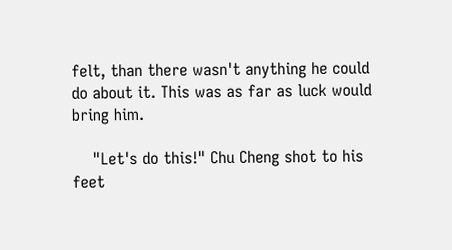felt, than there wasn't anything he could do about it. This was as far as luck would bring him.

    "Let's do this!" Chu Cheng shot to his feet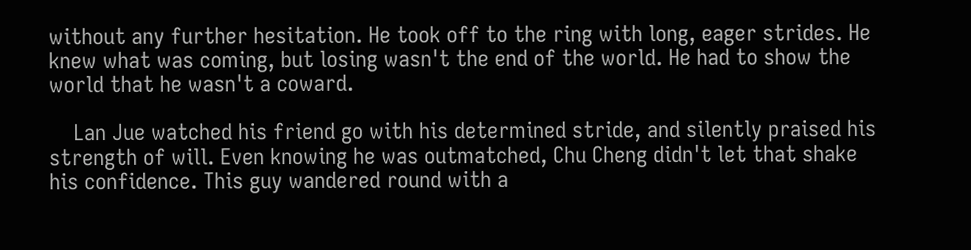without any further hesitation. He took off to the ring with long, eager strides. He knew what was coming, but losing wasn't the end of the world. He had to show the world that he wasn't a coward.

    Lan Jue watched his friend go with his determined stride, and silently praised his strength of will. Even knowing he was outmatched, Chu Cheng didn't let that shake his confidence. This guy wandered round with a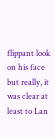flippant look on his face but really, it was clear at least to Lan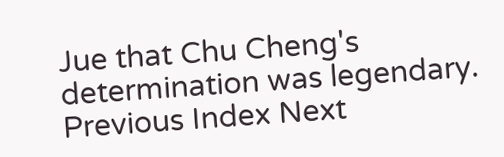Jue that Chu Cheng's determination was legendary.
Previous Index Next